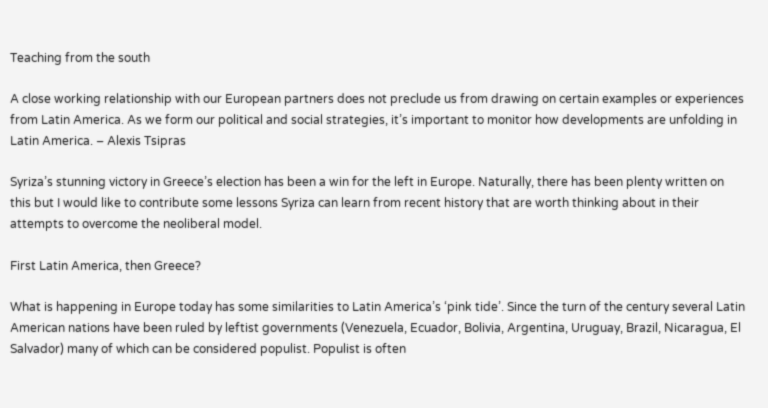Teaching from the south

A close working relationship with our European partners does not preclude us from drawing on certain examples or experiences from Latin America. As we form our political and social strategies, it’s important to monitor how developments are unfolding in Latin America. – Alexis Tsipras

Syriza’s stunning victory in Greece’s election has been a win for the left in Europe. Naturally, there has been plenty written on this but I would like to contribute some lessons Syriza can learn from recent history that are worth thinking about in their attempts to overcome the neoliberal model.

First Latin America, then Greece?

What is happening in Europe today has some similarities to Latin America’s ‘pink tide’. Since the turn of the century several Latin American nations have been ruled by leftist governments (Venezuela, Ecuador, Bolivia, Argentina, Uruguay, Brazil, Nicaragua, El Salvador) many of which can be considered populist. Populist is often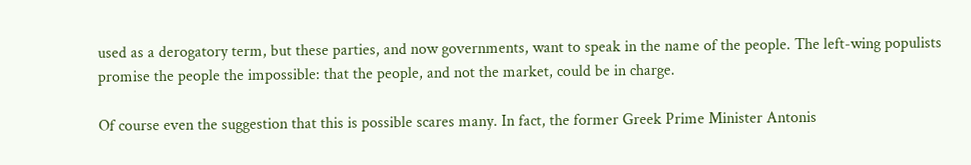used as a derogatory term, but these parties, and now governments, want to speak in the name of the people. The left-wing populists promise the people the impossible: that the people, and not the market, could be in charge.

Of course even the suggestion that this is possible scares many. In fact, the former Greek Prime Minister Antonis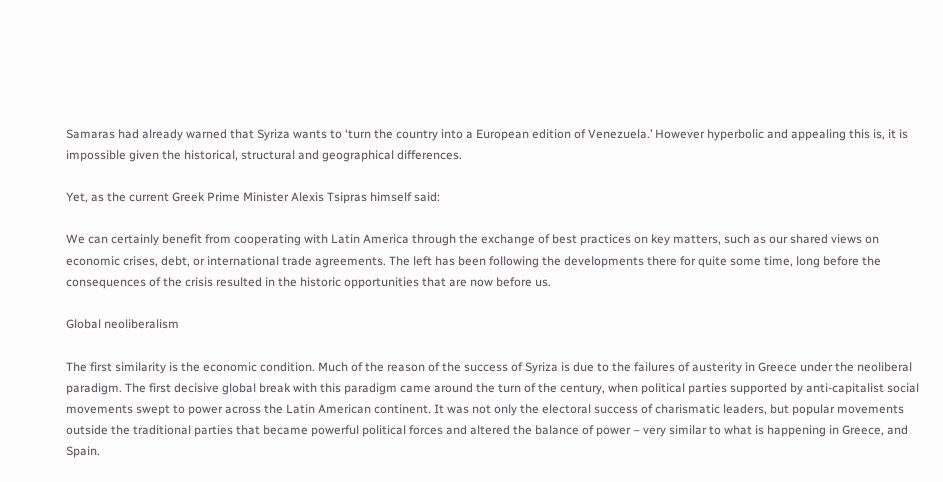Samaras had already warned that Syriza wants to ‘turn the country into a European edition of Venezuela.’ However hyperbolic and appealing this is, it is impossible given the historical, structural and geographical differences.

Yet, as the current Greek Prime Minister Alexis Tsipras himself said:

We can certainly benefit from cooperating with Latin America through the exchange of best practices on key matters, such as our shared views on economic crises, debt, or international trade agreements. The left has been following the developments there for quite some time, long before the consequences of the crisis resulted in the historic opportunities that are now before us.

Global neoliberalism

The first similarity is the economic condition. Much of the reason of the success of Syriza is due to the failures of austerity in Greece under the neoliberal paradigm. The first decisive global break with this paradigm came around the turn of the century, when political parties supported by anti-capitalist social movements swept to power across the Latin American continent. It was not only the electoral success of charismatic leaders, but popular movements outside the traditional parties that became powerful political forces and altered the balance of power – very similar to what is happening in Greece, and Spain.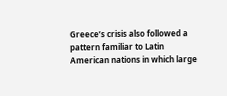Greece’s crisis also followed a pattern familiar to Latin American nations in which large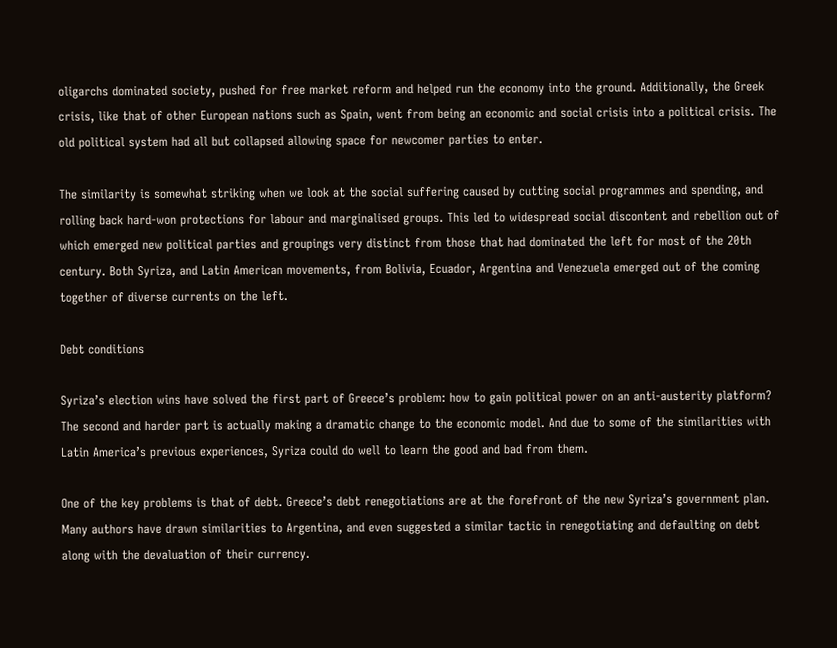oligarchs dominated society, pushed for free market reform and helped run the economy into the ground. Additionally, the Greek crisis, like that of other European nations such as Spain, went from being an economic and social crisis into a political crisis. The old political system had all but collapsed allowing space for newcomer parties to enter.

The similarity is somewhat striking when we look at the social suffering caused by cutting social programmes and spending, and rolling back hard-won protections for labour and marginalised groups. This led to widespread social discontent and rebellion out of which emerged new political parties and groupings very distinct from those that had dominated the left for most of the 20th century. Both Syriza, and Latin American movements, from Bolivia, Ecuador, Argentina and Venezuela emerged out of the coming together of diverse currents on the left.

Debt conditions

Syriza’s election wins have solved the first part of Greece’s problem: how to gain political power on an anti-austerity platform? The second and harder part is actually making a dramatic change to the economic model. And due to some of the similarities with Latin America’s previous experiences, Syriza could do well to learn the good and bad from them.

One of the key problems is that of debt. Greece’s debt renegotiations are at the forefront of the new Syriza’s government plan. Many authors have drawn similarities to Argentina, and even suggested a similar tactic in renegotiating and defaulting on debt along with the devaluation of their currency.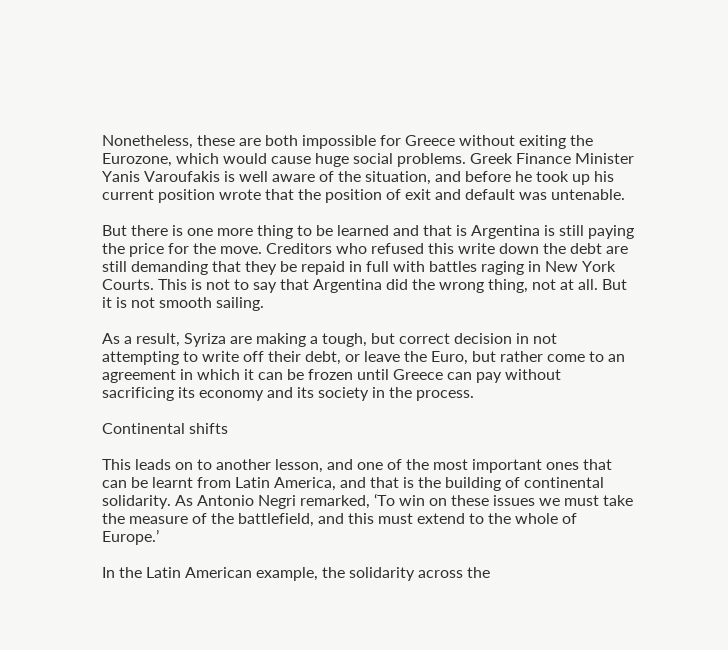Nonetheless, these are both impossible for Greece without exiting the Eurozone, which would cause huge social problems. Greek Finance Minister Yanis Varoufakis is well aware of the situation, and before he took up his current position wrote that the position of exit and default was untenable.

But there is one more thing to be learned and that is Argentina is still paying the price for the move. Creditors who refused this write down the debt are still demanding that they be repaid in full with battles raging in New York Courts. This is not to say that Argentina did the wrong thing, not at all. But it is not smooth sailing.

As a result, Syriza are making a tough, but correct decision in not attempting to write off their debt, or leave the Euro, but rather come to an agreement in which it can be frozen until Greece can pay without sacrificing its economy and its society in the process.

Continental shifts

This leads on to another lesson, and one of the most important ones that can be learnt from Latin America, and that is the building of continental solidarity. As Antonio Negri remarked, ‘To win on these issues we must take the measure of the battlefield, and this must extend to the whole of Europe.’

In the Latin American example, the solidarity across the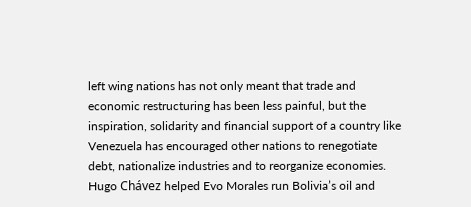left wing nations has not only meant that trade and economic restructuring has been less painful, but the inspiration, solidarity and financial support of a country like Venezuela has encouraged other nations to renegotiate debt, nationalize industries and to reorganize economies. Hugo Chávez helped Evo Morales run Bolivia’s oil and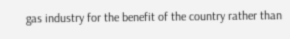gas industry for the benefit of the country rather than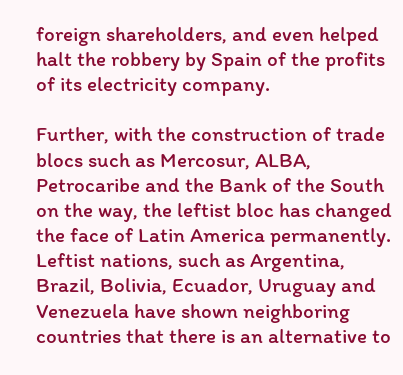foreign shareholders, and even helped halt the robbery by Spain of the profits of its electricity company.

Further, with the construction of trade blocs such as Mercosur, ALBA, Petrocaribe and the Bank of the South on the way, the leftist bloc has changed the face of Latin America permanently. Leftist nations, such as Argentina, Brazil, Bolivia, Ecuador, Uruguay and Venezuela have shown neighboring countries that there is an alternative to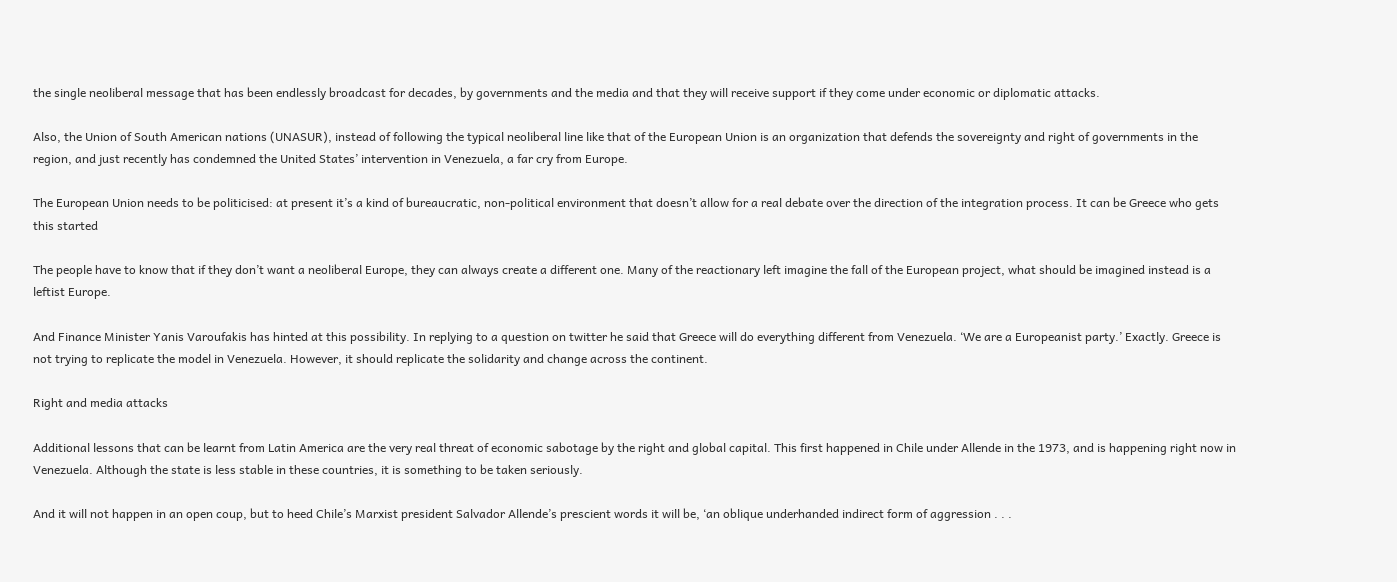the single neoliberal message that has been endlessly broadcast for decades, by governments and the media and that they will receive support if they come under economic or diplomatic attacks.

Also, the Union of South American nations (UNASUR), instead of following the typical neoliberal line like that of the European Union is an organization that defends the sovereignty and right of governments in the region, and just recently has condemned the United States’ intervention in Venezuela, a far cry from Europe.

The European Union needs to be politicised: at present it’s a kind of bureaucratic, non-political environment that doesn’t allow for a real debate over the direction of the integration process. It can be Greece who gets this started

The people have to know that if they don’t want a neoliberal Europe, they can always create a different one. Many of the reactionary left imagine the fall of the European project, what should be imagined instead is a leftist Europe.

And Finance Minister Yanis Varoufakis has hinted at this possibility. In replying to a question on twitter he said that Greece will do everything different from Venezuela. ‘We are a Europeanist party.’ Exactly. Greece is not trying to replicate the model in Venezuela. However, it should replicate the solidarity and change across the continent.

Right and media attacks

Additional lessons that can be learnt from Latin America are the very real threat of economic sabotage by the right and global capital. This first happened in Chile under Allende in the 1973, and is happening right now in Venezuela. Although the state is less stable in these countries, it is something to be taken seriously.

And it will not happen in an open coup, but to heed Chile’s Marxist president Salvador Allende’s prescient words it will be, ‘an oblique underhanded indirect form of aggression . . .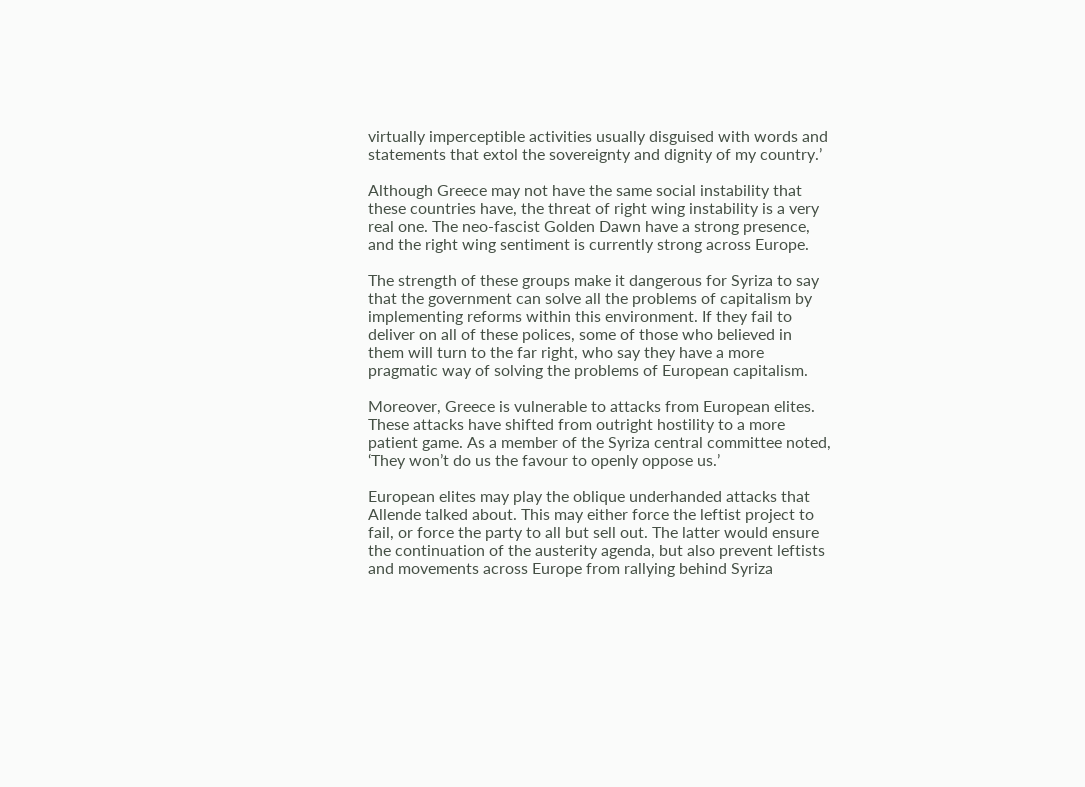virtually imperceptible activities usually disguised with words and statements that extol the sovereignty and dignity of my country.’

Although Greece may not have the same social instability that these countries have, the threat of right wing instability is a very real one. The neo-fascist Golden Dawn have a strong presence, and the right wing sentiment is currently strong across Europe.

The strength of these groups make it dangerous for Syriza to say that the government can solve all the problems of capitalism by implementing reforms within this environment. If they fail to deliver on all of these polices, some of those who believed in them will turn to the far right, who say they have a more pragmatic way of solving the problems of European capitalism.

Moreover, Greece is vulnerable to attacks from European elites. These attacks have shifted from outright hostility to a more patient game. As a member of the Syriza central committee noted, ‘They won’t do us the favour to openly oppose us.’

European elites may play the oblique underhanded attacks that Allende talked about. This may either force the leftist project to fail, or force the party to all but sell out. The latter would ensure the continuation of the austerity agenda, but also prevent leftists and movements across Europe from rallying behind Syriza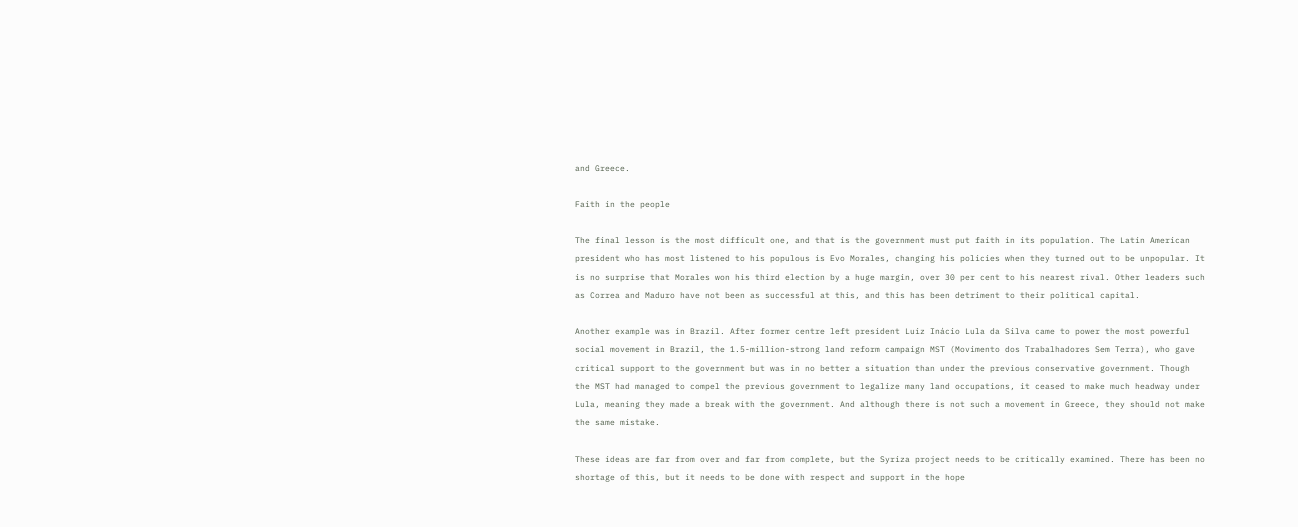and Greece.

Faith in the people

The final lesson is the most difficult one, and that is the government must put faith in its population. The Latin American president who has most listened to his populous is Evo Morales, changing his policies when they turned out to be unpopular. It is no surprise that Morales won his third election by a huge margin, over 30 per cent to his nearest rival. Other leaders such as Correa and Maduro have not been as successful at this, and this has been detriment to their political capital.

Another example was in Brazil. After former centre left president Luiz Inácio Lula da Silva came to power the most powerful social movement in Brazil, the 1.5-million-strong land reform campaign MST (Movimento dos Trabalhadores Sem Terra), who gave critical support to the government but was in no better a situation than under the previous conservative government. Though the MST had managed to compel the previous government to legalize many land occupations, it ceased to make much headway under Lula, meaning they made a break with the government. And although there is not such a movement in Greece, they should not make the same mistake.

These ideas are far from over and far from complete, but the Syriza project needs to be critically examined. There has been no shortage of this, but it needs to be done with respect and support in the hope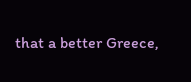that a better Greece,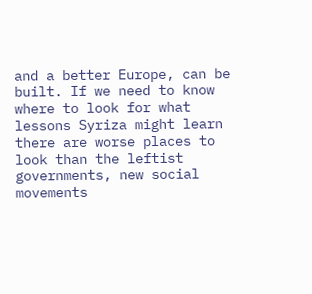and a better Europe, can be built. If we need to know where to look for what lessons Syriza might learn there are worse places to look than the leftist governments, new social movements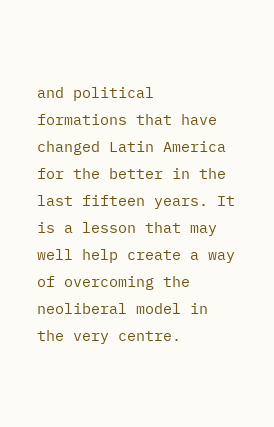and political formations that have changed Latin America for the better in the last fifteen years. It is a lesson that may well help create a way of overcoming the neoliberal model in the very centre.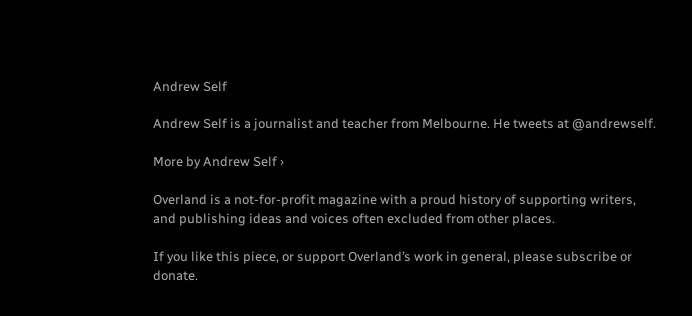Andrew Self

Andrew Self is a journalist and teacher from Melbourne. He tweets at @andrewself.

More by Andrew Self ›

Overland is a not-for-profit magazine with a proud history of supporting writers, and publishing ideas and voices often excluded from other places.

If you like this piece, or support Overland’s work in general, please subscribe or donate.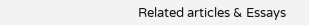Related articles & Essays